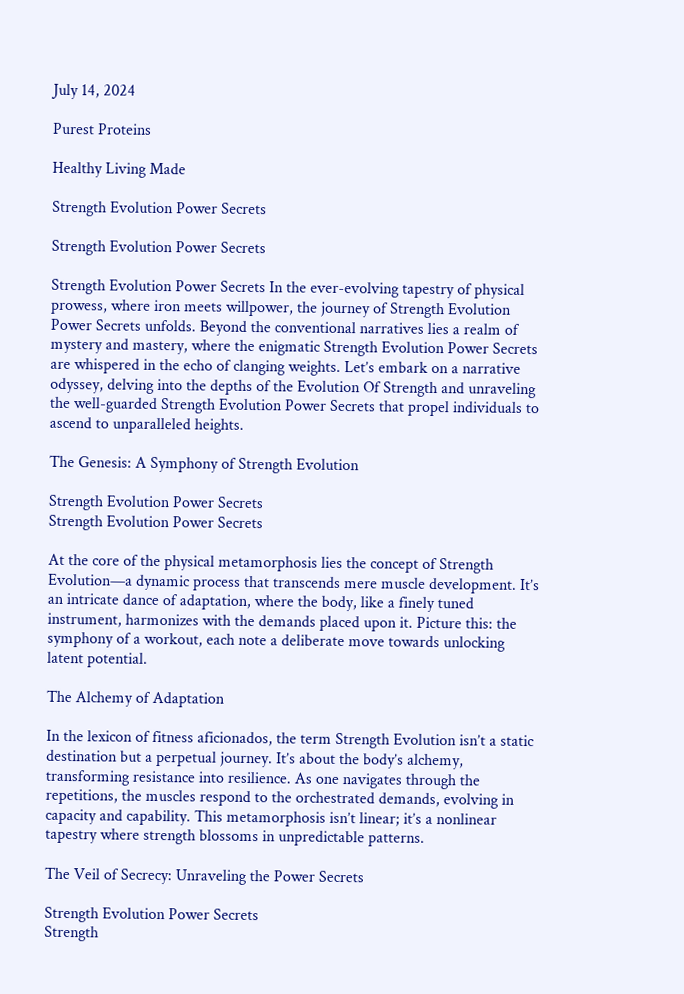July 14, 2024

Purest Proteins

Healthy Living Made

Strength Evolution Power Secrets

Strength Evolution Power Secrets

Strength Evolution Power Secrets In the ever-evolving tapestry of physical prowess, where iron meets willpower, the journey of Strength Evolution Power Secrets unfolds. Beyond the conventional narratives lies a realm of mystery and mastery, where the enigmatic Strength Evolution Power Secrets are whispered in the echo of clanging weights. Let’s embark on a narrative odyssey, delving into the depths of the Evolution Of Strength and unraveling the well-guarded Strength Evolution Power Secrets that propel individuals to ascend to unparalleled heights.

The Genesis: A Symphony of Strength Evolution

Strength Evolution Power Secrets
Strength Evolution Power Secrets

At the core of the physical metamorphosis lies the concept of Strength Evolution—a dynamic process that transcends mere muscle development. It’s an intricate dance of adaptation, where the body, like a finely tuned instrument, harmonizes with the demands placed upon it. Picture this: the symphony of a workout, each note a deliberate move towards unlocking latent potential.

The Alchemy of Adaptation

In the lexicon of fitness aficionados, the term Strength Evolution isn’t a static destination but a perpetual journey. It’s about the body’s alchemy, transforming resistance into resilience. As one navigates through the repetitions, the muscles respond to the orchestrated demands, evolving in capacity and capability. This metamorphosis isn’t linear; it’s a nonlinear tapestry where strength blossoms in unpredictable patterns.

The Veil of Secrecy: Unraveling the Power Secrets

Strength Evolution Power Secrets
Strength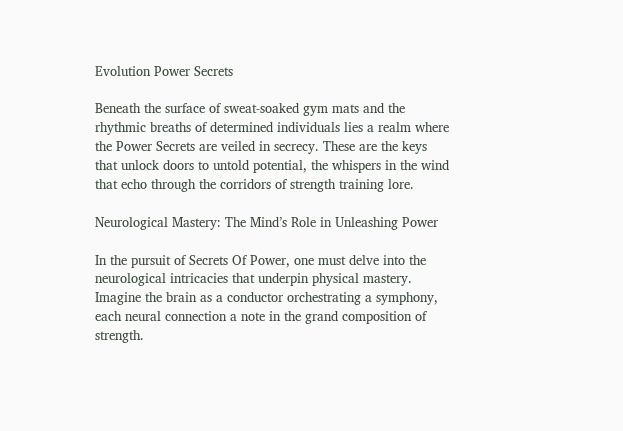Evolution Power Secrets

Beneath the surface of sweat-soaked gym mats and the rhythmic breaths of determined individuals lies a realm where the Power Secrets are veiled in secrecy. These are the keys that unlock doors to untold potential, the whispers in the wind that echo through the corridors of strength training lore.

Neurological Mastery: The Mind’s Role in Unleashing Power

In the pursuit of Secrets Of Power, one must delve into the neurological intricacies that underpin physical mastery. Imagine the brain as a conductor orchestrating a symphony, each neural connection a note in the grand composition of strength.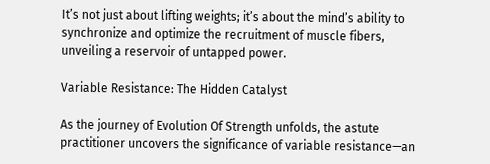It’s not just about lifting weights; it’s about the mind’s ability to synchronize and optimize the recruitment of muscle fibers, unveiling a reservoir of untapped power.

Variable Resistance: The Hidden Catalyst

As the journey of Evolution Of Strength unfolds, the astute practitioner uncovers the significance of variable resistance—an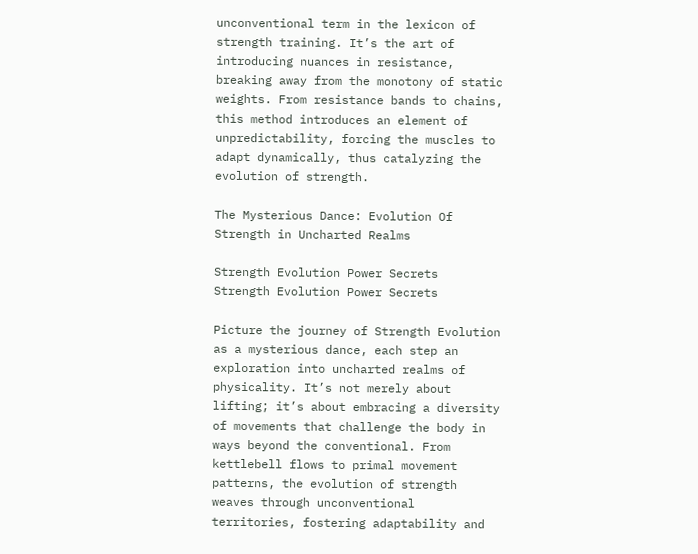unconventional term in the lexicon of strength training. It’s the art of introducing nuances in resistance, breaking away from the monotony of static weights. From resistance bands to chains, this method introduces an element of unpredictability, forcing the muscles to adapt dynamically, thus catalyzing the evolution of strength.

The Mysterious Dance: Evolution Of Strength in Uncharted Realms

Strength Evolution Power Secrets
Strength Evolution Power Secrets

Picture the journey of Strength Evolution as a mysterious dance, each step an exploration into uncharted realms of physicality. It’s not merely about lifting; it’s about embracing a diversity of movements that challenge the body in ways beyond the conventional. From kettlebell flows to primal movement patterns, the evolution of strength weaves through unconventional territories, fostering adaptability and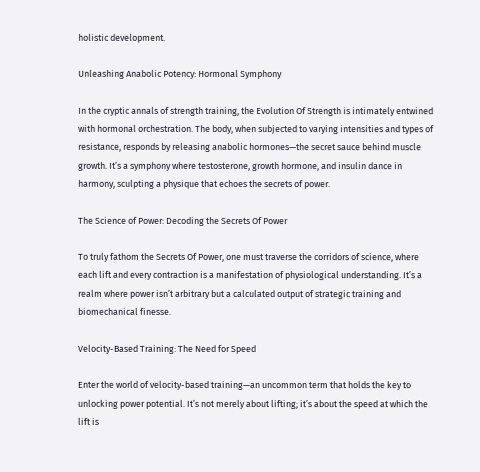holistic development.

Unleashing Anabolic Potency: Hormonal Symphony

In the cryptic annals of strength training, the Evolution Of Strength is intimately entwined with hormonal orchestration. The body, when subjected to varying intensities and types of resistance, responds by releasing anabolic hormones—the secret sauce behind muscle growth. It’s a symphony where testosterone, growth hormone, and insulin dance in harmony, sculpting a physique that echoes the secrets of power.

The Science of Power: Decoding the Secrets Of Power

To truly fathom the Secrets Of Power, one must traverse the corridors of science, where each lift and every contraction is a manifestation of physiological understanding. It’s a realm where power isn’t arbitrary but a calculated output of strategic training and biomechanical finesse.

Velocity-Based Training: The Need for Speed

Enter the world of velocity-based training—an uncommon term that holds the key to unlocking power potential. It’s not merely about lifting; it’s about the speed at which the lift is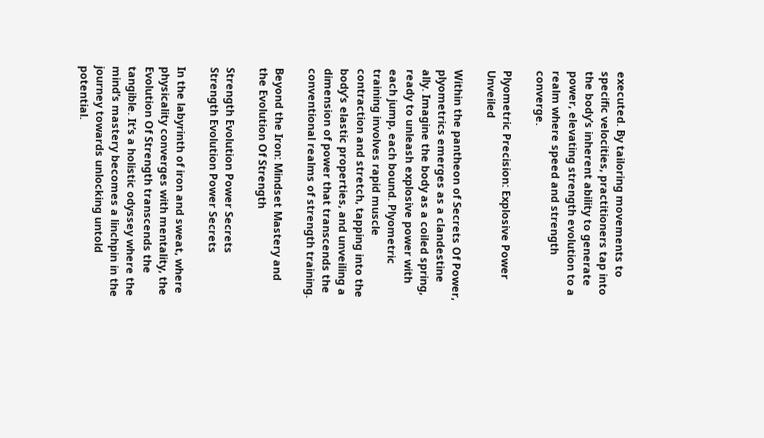executed. By tailoring movements to specific velocities, practitioners tap into the body’s inherent ability to generate power, elevating strength evolution to a realm where speed and strength converge.

Plyometric Precision: Explosive Power Unveiled

Within the pantheon of Secrets Of Power, plyometrics emerges as a clandestine ally. Imagine the body as a coiled spring, ready to unleash explosive power with each jump, each bound. Plyometric training involves rapid muscle contraction and stretch, tapping into the body’s elastic properties, and unveiling a dimension of power that transcends the conventional realms of strength training.

Beyond the Iron: Mindset Mastery and the Evolution Of Strength

Strength Evolution Power Secrets
Strength Evolution Power Secrets

In the labyrinth of iron and sweat, where physicality converges with mentality, the Evolution Of Strength transcends the tangible. It’s a holistic odyssey where the mind’s mastery becomes a linchpin in the journey towards unlocking untold potential.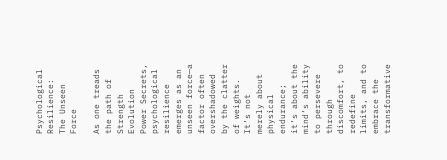Psychological Resilience: The Unseen Force

As one treads the path of Strength Evolution Power Secrets, psychological resilience emerges as an unseen force—a factor often overshadowed by the clatter of weights. It’s not merely about physical endurance; it’s about the mind’s ability to persevere through discomfort, to redefine limits, and to embrace the transformative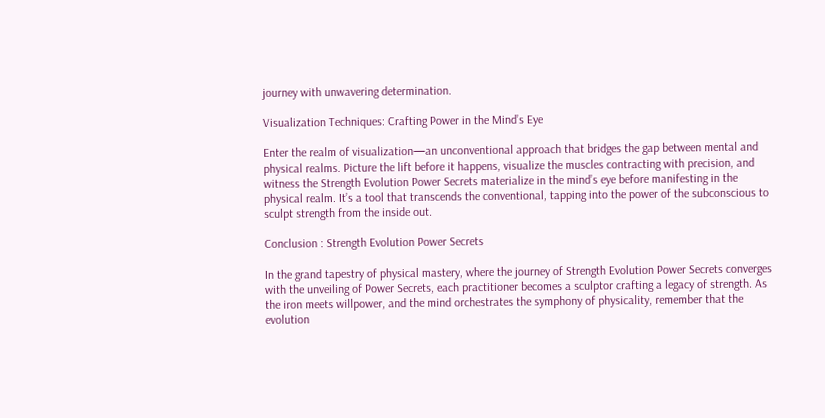journey with unwavering determination.

Visualization Techniques: Crafting Power in the Mind’s Eye

Enter the realm of visualization—an unconventional approach that bridges the gap between mental and physical realms. Picture the lift before it happens, visualize the muscles contracting with precision, and witness the Strength Evolution Power Secrets materialize in the mind’s eye before manifesting in the physical realm. It’s a tool that transcends the conventional, tapping into the power of the subconscious to sculpt strength from the inside out.

Conclusion : Strength Evolution Power Secrets

In the grand tapestry of physical mastery, where the journey of Strength Evolution Power Secrets converges with the unveiling of Power Secrets, each practitioner becomes a sculptor crafting a legacy of strength. As the iron meets willpower, and the mind orchestrates the symphony of physicality, remember that the evolution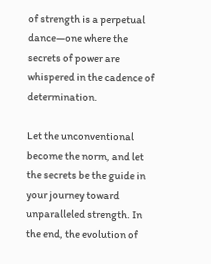of strength is a perpetual dance—one where the secrets of power are whispered in the cadence of determination.

Let the unconventional become the norm, and let the secrets be the guide in your journey toward unparalleled strength. In the end, the evolution of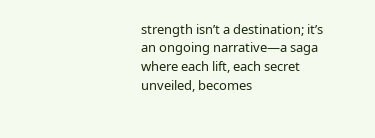strength isn’t a destination; it’s an ongoing narrative—a saga where each lift, each secret unveiled, becomes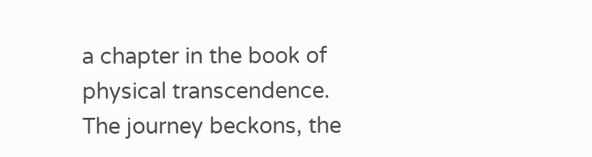a chapter in the book of physical transcendence. The journey beckons, the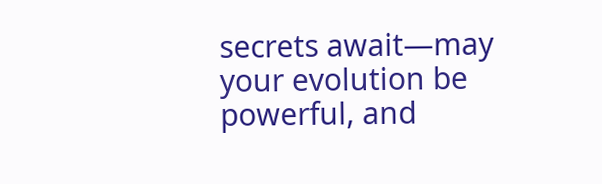secrets await—may your evolution be powerful, and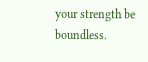your strength be boundless.